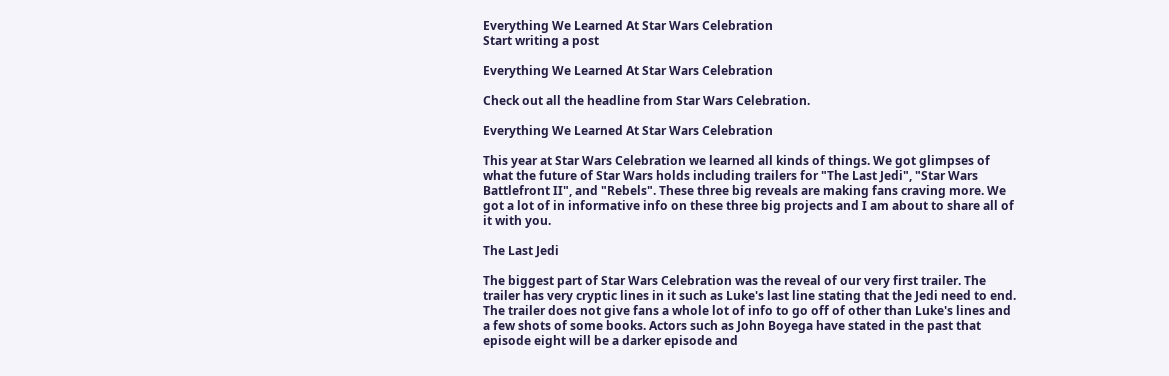Everything We Learned At Star Wars Celebration
Start writing a post

Everything We Learned At Star Wars Celebration

Check out all the headline from Star Wars Celebration.

Everything We Learned At Star Wars Celebration

This year at Star Wars Celebration we learned all kinds of things. We got glimpses of what the future of Star Wars holds including trailers for "The Last Jedi", "Star Wars Battlefront II", and "Rebels". These three big reveals are making fans craving more. We got a lot of in informative info on these three big projects and I am about to share all of it with you.

The Last Jedi

The biggest part of Star Wars Celebration was the reveal of our very first trailer. The trailer has very cryptic lines in it such as Luke's last line stating that the Jedi need to end. The trailer does not give fans a whole lot of info to go off of other than Luke's lines and a few shots of some books. Actors such as John Boyega have stated in the past that episode eight will be a darker episode and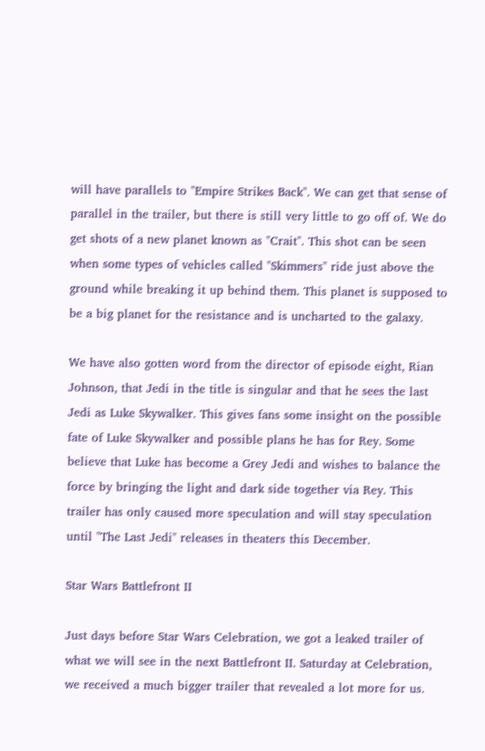will have parallels to "Empire Strikes Back". We can get that sense of parallel in the trailer, but there is still very little to go off of. We do get shots of a new planet known as "Crait". This shot can be seen when some types of vehicles called "Skimmers" ride just above the ground while breaking it up behind them. This planet is supposed to be a big planet for the resistance and is uncharted to the galaxy.

We have also gotten word from the director of episode eight, Rian Johnson, that Jedi in the title is singular and that he sees the last Jedi as Luke Skywalker. This gives fans some insight on the possible fate of Luke Skywalker and possible plans he has for Rey. Some believe that Luke has become a Grey Jedi and wishes to balance the force by bringing the light and dark side together via Rey. This trailer has only caused more speculation and will stay speculation until "The Last Jedi" releases in theaters this December.

Star Wars Battlefront II

Just days before Star Wars Celebration, we got a leaked trailer of what we will see in the next Battlefront II. Saturday at Celebration, we received a much bigger trailer that revealed a lot more for us.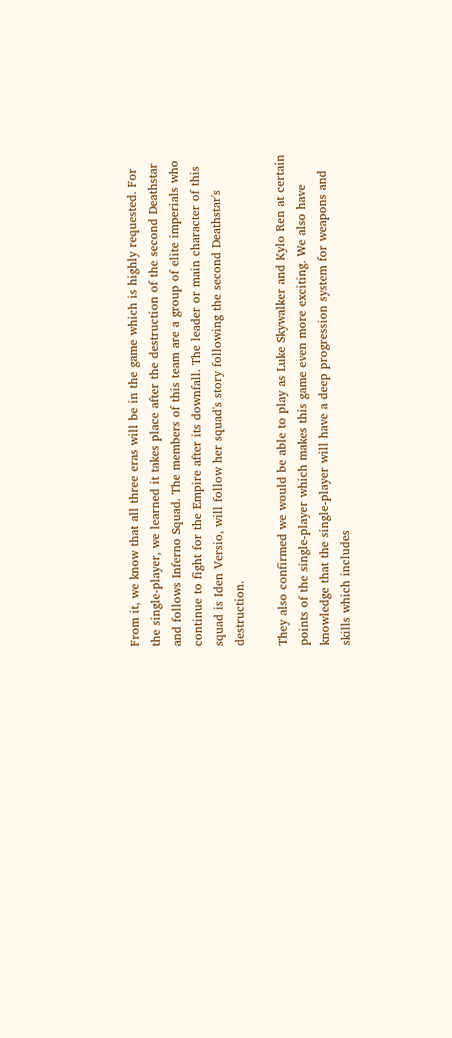From it, we know that all three eras will be in the game which is highly requested. For the single-player, we learned it takes place after the destruction of the second Deathstar and follows Inferno Squad. The members of this team are a group of elite imperials who continue to fight for the Empire after its downfall. The leader or main character of this squad is Iden Versio, will follow her squad's story following the second Deathstar's destruction.

They also confirmed we would be able to play as Luke Skywalker and Kylo Ren at certain points of the single-player which makes this game even more exciting. We also have knowledge that the single-player will have a deep progression system for weapons and skills which includes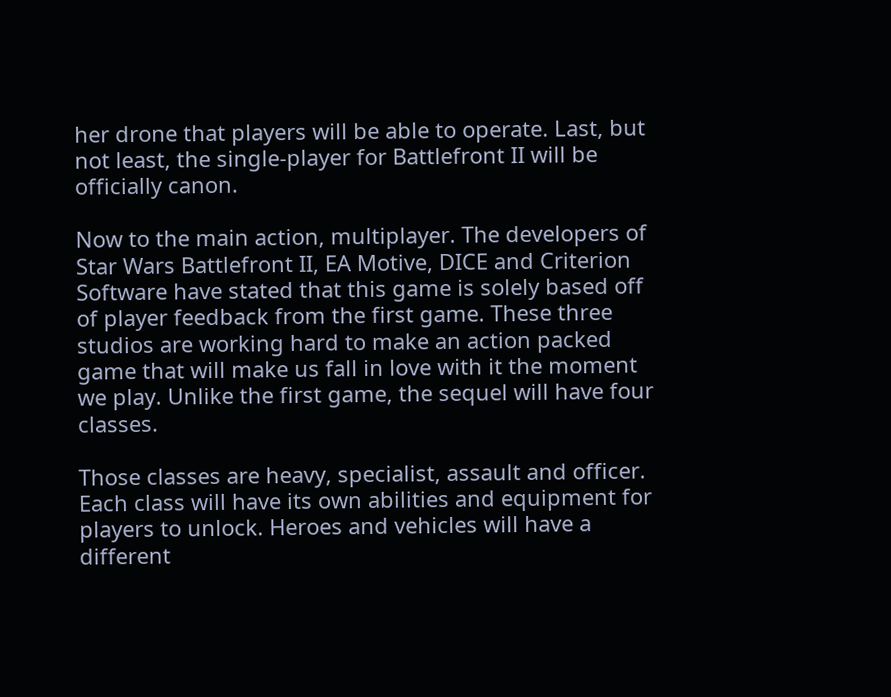her drone that players will be able to operate. Last, but not least, the single-player for Battlefront II will be officially canon.

Now to the main action, multiplayer. The developers of Star Wars Battlefront II, EA Motive, DICE and Criterion Software have stated that this game is solely based off of player feedback from the first game. These three studios are working hard to make an action packed game that will make us fall in love with it the moment we play. Unlike the first game, the sequel will have four classes.

Those classes are heavy, specialist, assault and officer. Each class will have its own abilities and equipment for players to unlock. Heroes and vehicles will have a different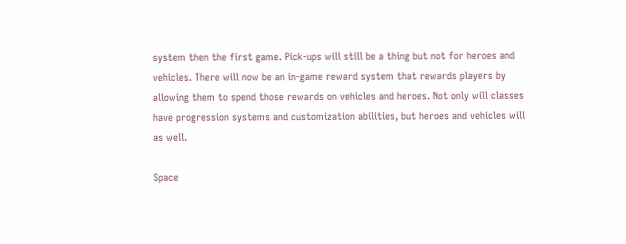system then the first game. Pick-ups will still be a thing but not for heroes and vehicles. There will now be an in-game reward system that rewards players by allowing them to spend those rewards on vehicles and heroes. Not only will classes have progression systems and customization abilities, but heroes and vehicles will as well.

Space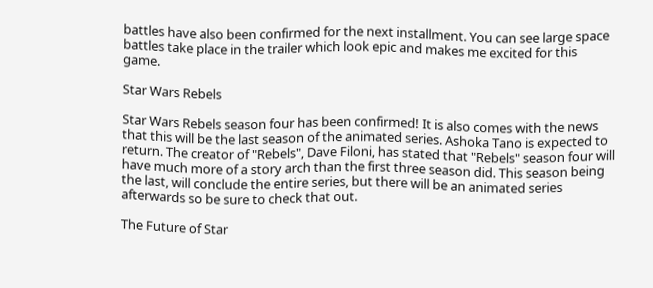battles have also been confirmed for the next installment. You can see large space battles take place in the trailer which look epic and makes me excited for this game.

Star Wars Rebels

Star Wars Rebels season four has been confirmed! It is also comes with the news that this will be the last season of the animated series. Ashoka Tano is expected to return. The creator of "Rebels", Dave Filoni, has stated that "Rebels" season four will have much more of a story arch than the first three season did. This season being the last, will conclude the entire series, but there will be an animated series afterwards so be sure to check that out.

The Future of Star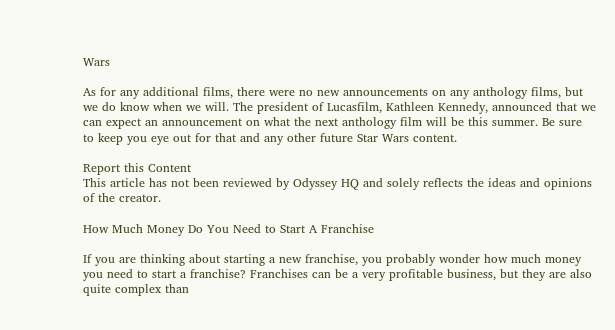Wars

As for any additional films, there were no new announcements on any anthology films, but we do know when we will. The president of Lucasfilm, Kathleen Kennedy, announced that we can expect an announcement on what the next anthology film will be this summer. Be sure to keep you eye out for that and any other future Star Wars content.

Report this Content
This article has not been reviewed by Odyssey HQ and solely reflects the ideas and opinions of the creator.

How Much Money Do You Need to Start A Franchise

If you are thinking about starting a new franchise, you probably wonder how much money you need to start a franchise? Franchises can be a very profitable business, but they are also quite complex than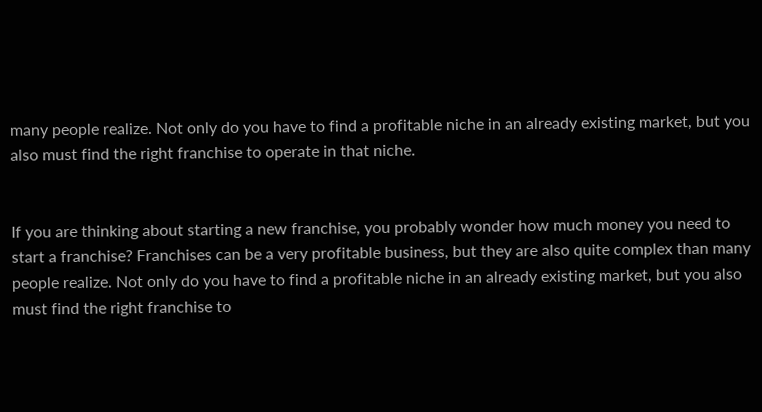many people realize. Not only do you have to find a profitable niche in an already existing market, but you also must find the right franchise to operate in that niche.


If you are thinking about starting a new franchise, you probably wonder how much money you need to start a franchise? Franchises can be a very profitable business, but they are also quite complex than many people realize. Not only do you have to find a profitable niche in an already existing market, but you also must find the right franchise to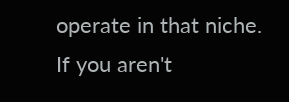operate in that niche. If you aren't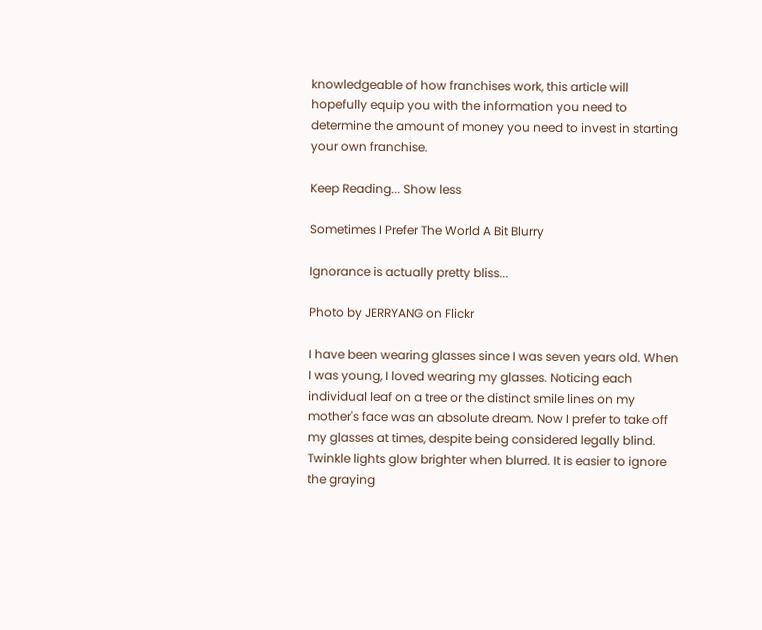knowledgeable of how franchises work, this article will hopefully equip you with the information you need to determine the amount of money you need to invest in starting your own franchise.

Keep Reading... Show less

Sometimes I Prefer The World A Bit Blurry

Ignorance is actually pretty bliss...

Photo by JERRYANG on Flickr

I have been wearing glasses since I was seven years old. When I was young, I loved wearing my glasses. Noticing each individual leaf on a tree or the distinct smile lines on my mother's face was an absolute dream. Now I prefer to take off my glasses at times, despite being considered legally blind. Twinkle lights glow brighter when blurred. It is easier to ignore the graying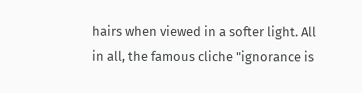hairs when viewed in a softer light. All in all, the famous cliche "ignorance is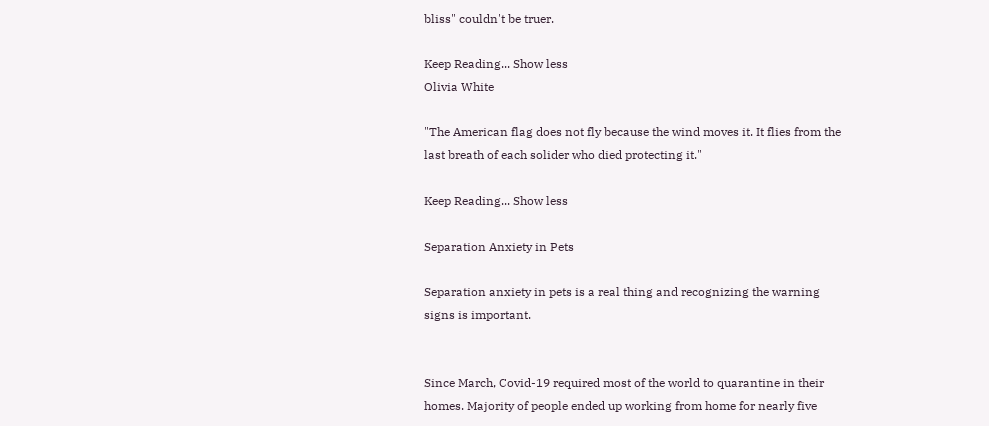bliss" couldn't be truer.

Keep Reading... Show less
Olivia White

"The American flag does not fly because the wind moves it. It flies from the last breath of each solider who died protecting it."

Keep Reading... Show less

Separation Anxiety in Pets

Separation anxiety in pets is a real thing and recognizing the warning signs is important.


Since March, Covid-19 required most of the world to quarantine in their homes. Majority of people ended up working from home for nearly five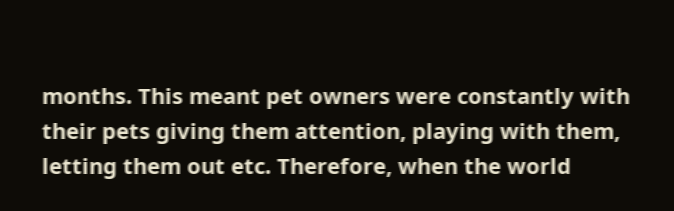months. This meant pet owners were constantly with their pets giving them attention, playing with them, letting them out etc. Therefore, when the world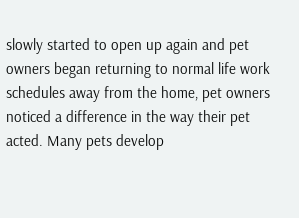slowly started to open up again and pet owners began returning to normal life work schedules away from the home, pet owners noticed a difference in the way their pet acted. Many pets develop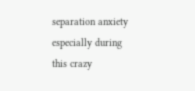separation anxiety especially during this crazy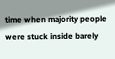time when majority people were stuck inside barely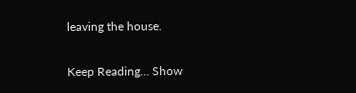leaving the house.

Keep Reading... Show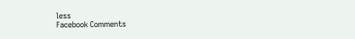less
Facebook Comments